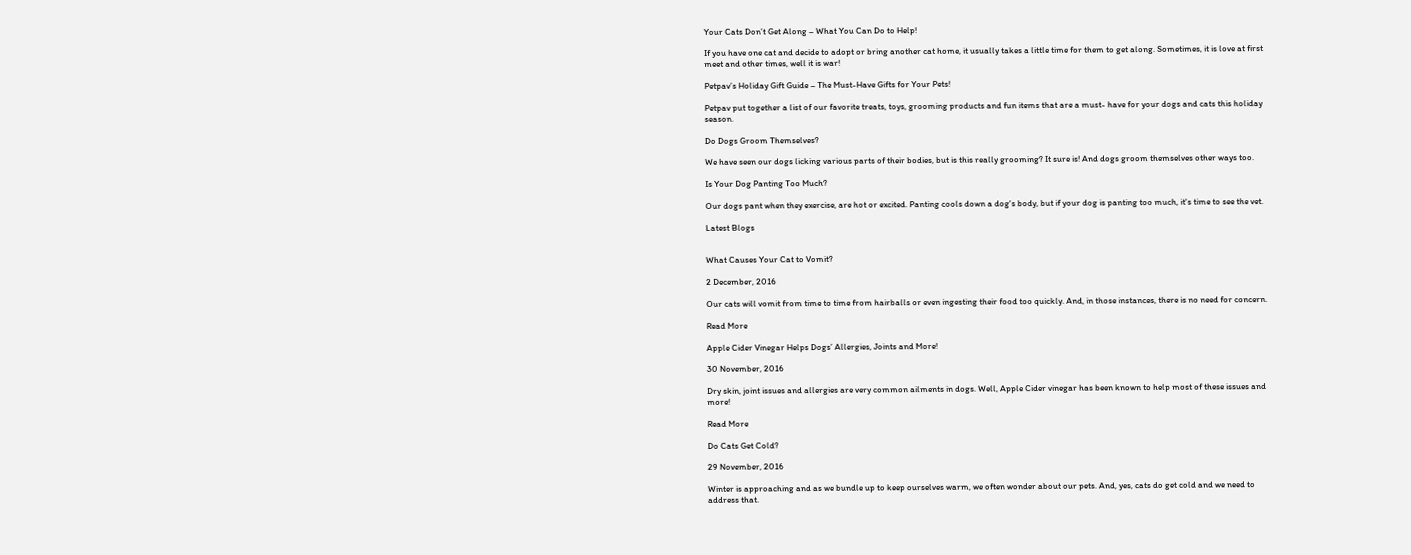Your Cats Don’t Get Along – What You Can Do to Help!

If you have one cat and decide to adopt or bring another cat home, it usually takes a little time for them to get along. Sometimes, it is love at first meet and other times, well it is war!

Petpav’s Holiday Gift Guide – The Must-Have Gifts for Your Pets!

Petpav put together a list of our favorite treats, toys, grooming products and fun items that are a must- have for your dogs and cats this holiday season.

Do Dogs Groom Themselves?

We have seen our dogs licking various parts of their bodies, but is this really grooming? It sure is! And dogs groom themselves other ways too.

Is Your Dog Panting Too Much?

Our dogs pant when they exercise, are hot or excited. Panting cools down a dog's body, but if your dog is panting too much, it's time to see the vet.

Latest Blogs


What Causes Your Cat to Vomit?

2 December, 2016

Our cats will vomit from time to time from hairballs or even ingesting their food too quickly. And, in those instances, there is no need for concern.

Read More

Apple Cider Vinegar Helps Dogs’ Allergies, Joints and More!

30 November, 2016

Dry skin, joint issues and allergies are very common ailments in dogs. Well, Apple Cider vinegar has been known to help most of these issues and more!

Read More

Do Cats Get Cold?

29 November, 2016

Winter is approaching and as we bundle up to keep ourselves warm, we often wonder about our pets. And, yes, cats do get cold and we need to address that.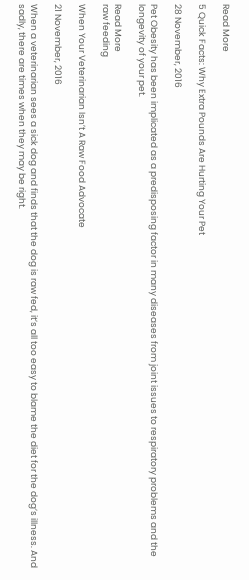Read More

5 Quick Facts: Why Extra Pounds Are Hurting Your Pet

28 November, 2016

Pet Obesity has been implicated as a predisposing factor in many diseases from joint issues to respiratory problems and the longevity of your pet.

Read More
raw feeding

When Your Veterinarian Isn’t A Raw Food Advocate

21 November, 2016

When a veterinarian sees a sick dog and finds that the dog is raw fed, it’s all too easy to blame the diet for the dog’s illness. And sadly, there are times when they may be right.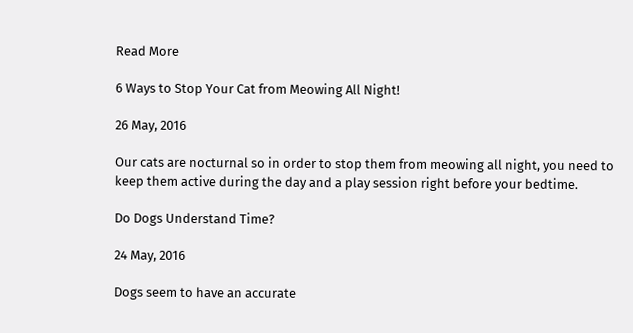Read More

6 Ways to Stop Your Cat from Meowing All Night!

26 May, 2016

Our cats are nocturnal so in order to stop them from meowing all night, you need to keep them active during the day and a play session right before your bedtime.

Do Dogs Understand Time?

24 May, 2016

Dogs seem to have an accurate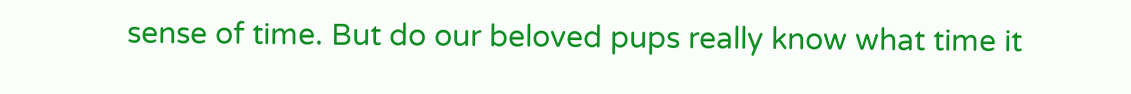sense of time. But do our beloved pups really know what time it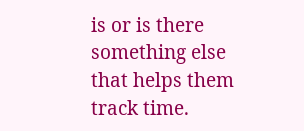is or is there something else that helps them track time.